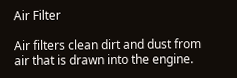Air Filter

Air filters clean dirt and dust from air that is drawn into the engine.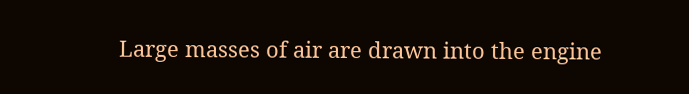Large masses of air are drawn into the engine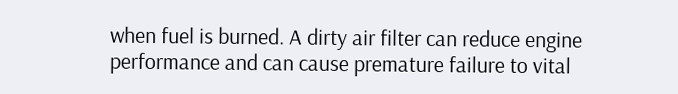when fuel is burned. A dirty air filter can reduce engine performance and can cause premature failure to vital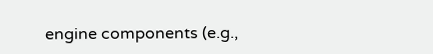engine components (e.g.,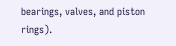bearings, valves, and piston rings).